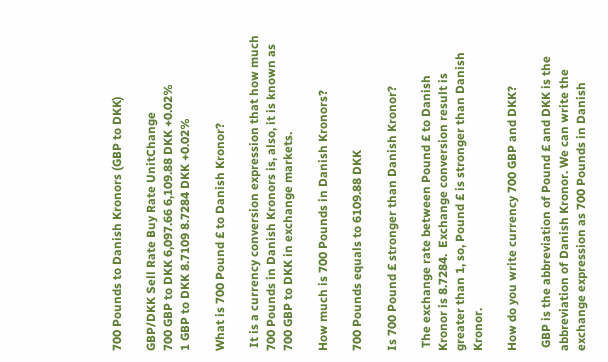700 Pounds to Danish Kronors (GBP to DKK)

GBP/DKK Sell Rate Buy Rate UnitChange
700 GBP to DKK 6,097.66 6,109.88 DKK +0.02%
1 GBP to DKK 8.7109 8.7284 DKK +0.02%

What is 700 Pound £ to Danish Kronor?

 It is a currency conversion expression that how much 700 Pounds in Danish Kronors is, also, it is known as 700 GBP to DKK in exchange markets.

How much is 700 Pounds in Danish Kronors?

700 Pounds equals to 6109.88 DKK

Is 700 Pound £ stronger than Danish Kronor?

 The exchange rate between Pound £ to Danish Kronor is 8.7284.  Exchange conversion result is greater than 1, so, Pound £ is stronger than Danish Kronor.

How do you write currency 700 GBP and DKK?

 GBP is the abbreviation of Pound £ and DKK is the abbreviation of Danish Kronor. We can write the exchange expression as 700 Pounds in Danish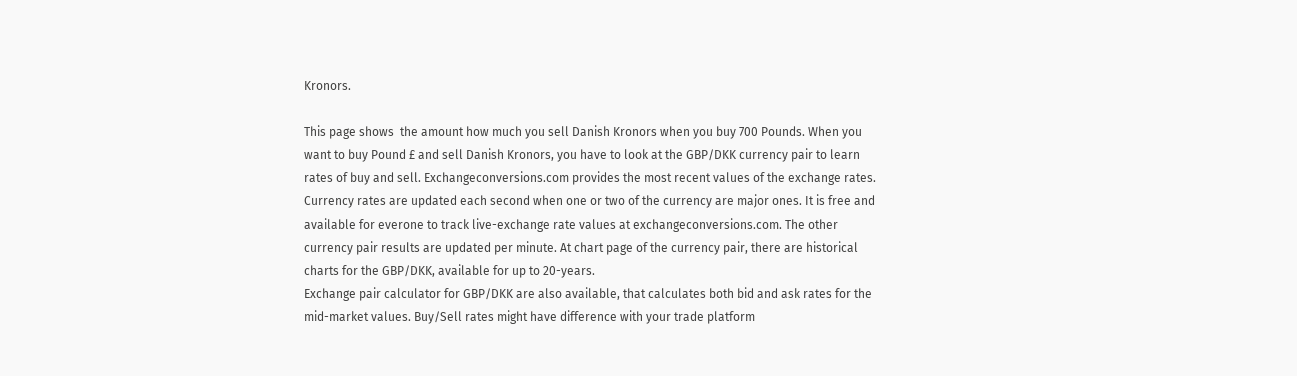Kronors.

This page shows  the amount how much you sell Danish Kronors when you buy 700 Pounds. When you want to buy Pound £ and sell Danish Kronors, you have to look at the GBP/DKK currency pair to learn rates of buy and sell. Exchangeconversions.com provides the most recent values of the exchange rates. Currency rates are updated each second when one or two of the currency are major ones. It is free and available for everone to track live-exchange rate values at exchangeconversions.com. The other currency pair results are updated per minute. At chart page of the currency pair, there are historical charts for the GBP/DKK, available for up to 20-years.
Exchange pair calculator for GBP/DKK are also available, that calculates both bid and ask rates for the mid-market values. Buy/Sell rates might have difference with your trade platform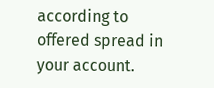according to offered spread in your account.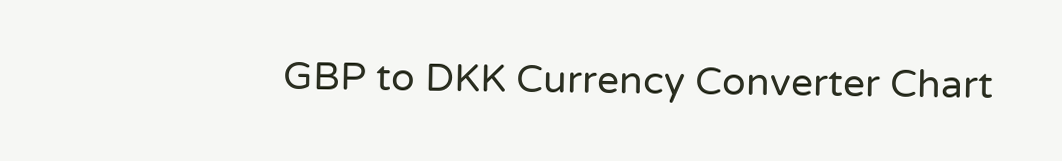GBP to DKK Currency Converter Chart